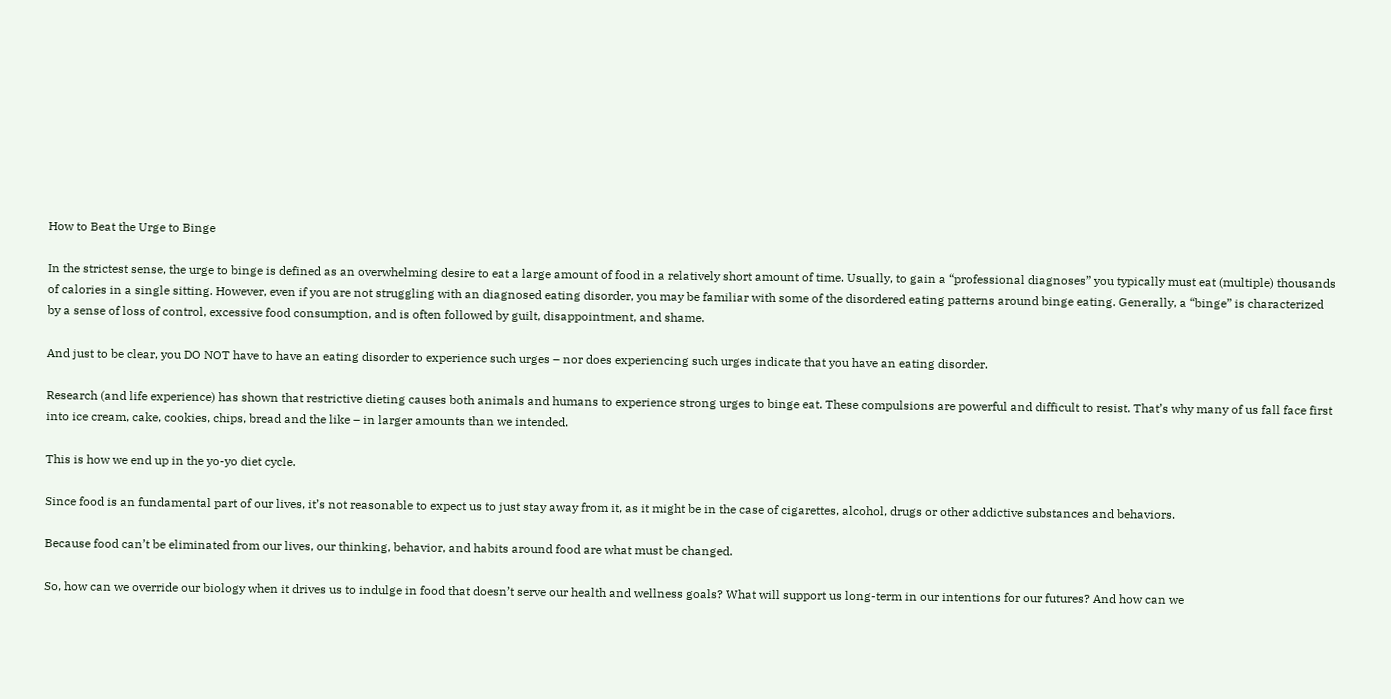How to Beat the Urge to Binge

In the strictest sense, the urge to binge is defined as an overwhelming desire to eat a large amount of food in a relatively short amount of time. Usually, to gain a “professional diagnoses” you typically must eat (multiple) thousands of calories in a single sitting. However, even if you are not struggling with an diagnosed eating disorder, you may be familiar with some of the disordered eating patterns around binge eating. Generally, a “binge” is characterized by a sense of loss of control, excessive food consumption, and is often followed by guilt, disappointment, and shame.

And just to be clear, you DO NOT have to have an eating disorder to experience such urges – nor does experiencing such urges indicate that you have an eating disorder.

Research (and life experience) has shown that restrictive dieting causes both animals and humans to experience strong urges to binge eat. These compulsions are powerful and difficult to resist. That’s why many of us fall face first into ice cream, cake, cookies, chips, bread and the like – in larger amounts than we intended.

This is how we end up in the yo-yo diet cycle.

Since food is an fundamental part of our lives, it’s not reasonable to expect us to just stay away from it, as it might be in the case of cigarettes, alcohol, drugs or other addictive substances and behaviors.

Because food can’t be eliminated from our lives, our thinking, behavior, and habits around food are what must be changed.

So, how can we override our biology when it drives us to indulge in food that doesn’t serve our health and wellness goals? What will support us long-term in our intentions for our futures? And how can we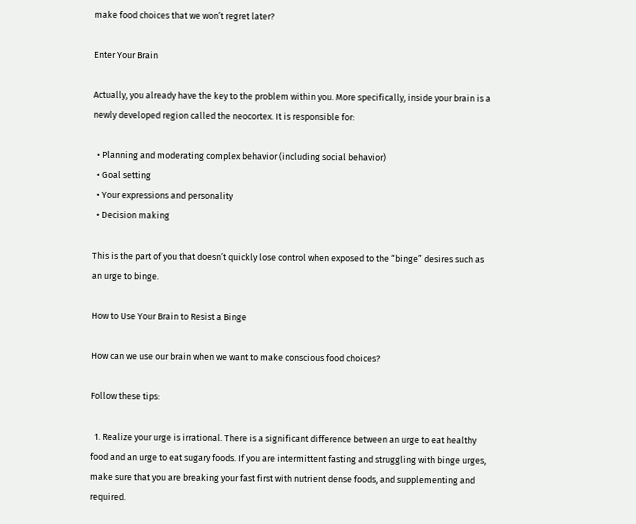make food choices that we won’t regret later?

Enter Your Brain

Actually, you already have the key to the problem within you. More specifically, inside your brain is a newly developed region called the neocortex. It is responsible for:

  • Planning and moderating complex behavior (including social behavior)
  • Goal setting
  • Your expressions and personality
  • Decision making

This is the part of you that doesn’t quickly lose control when exposed to the “binge” desires such as an urge to binge.

How to Use Your Brain to Resist a Binge

How can we use our brain when we want to make conscious food choices?

Follow these tips:

  1. Realize your urge is irrational. There is a significant difference between an urge to eat healthy food and an urge to eat sugary foods. If you are intermittent fasting and struggling with binge urges, make sure that you are breaking your fast first with nutrient dense foods, and supplementing and required.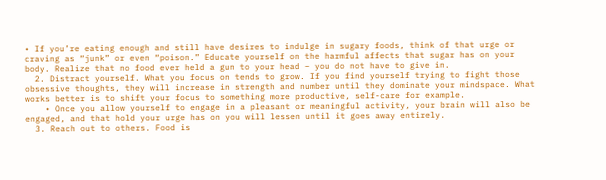• If you’re eating enough and still have desires to indulge in sugary foods, think of that urge or craving as “junk” or even “poison.” Educate yourself on the harmful affects that sugar has on your body. Realize that no food ever held a gun to your head – you do not have to give in.
  2. Distract yourself. What you focus on tends to grow. If you find yourself trying to fight those obsessive thoughts, they will increase in strength and number until they dominate your mindspace. What works better is to shift your focus to something more productive, self-care for example.
    • Once you allow yourself to engage in a pleasant or meaningful activity, your brain will also be engaged, and that hold your urge has on you will lessen until it goes away entirely.
  3. Reach out to others. Food is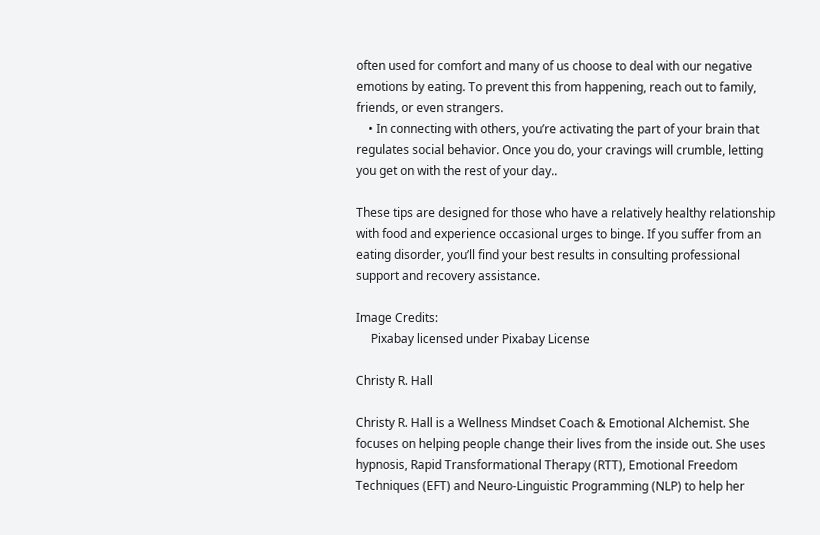often used for comfort and many of us choose to deal with our negative emotions by eating. To prevent this from happening, reach out to family, friends, or even strangers.
    • In connecting with others, you’re activating the part of your brain that regulates social behavior. Once you do, your cravings will crumble, letting you get on with the rest of your day..

These tips are designed for those who have a relatively healthy relationship with food and experience occasional urges to binge. If you suffer from an eating disorder, you’ll find your best results in consulting professional support and recovery assistance.

Image Credits:
     Pixabay licensed under Pixabay License

Christy R. Hall

Christy R. Hall is a Wellness Mindset Coach & Emotional Alchemist. She focuses on helping people change their lives from the inside out. She uses hypnosis, Rapid Transformational Therapy (RTT), Emotional Freedom Techniques (EFT) and Neuro-Linguistic Programming (NLP) to help her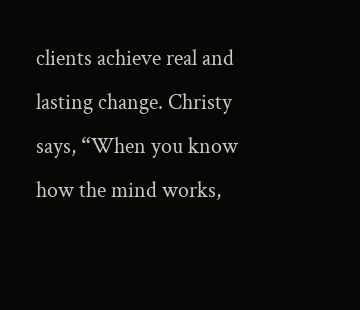clients achieve real and lasting change. Christy says, “When you know how the mind works,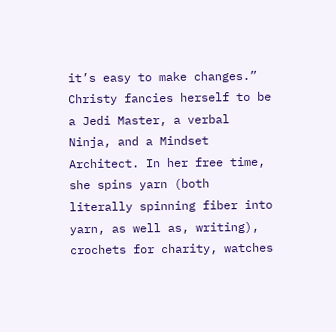it’s easy to make changes.” Christy fancies herself to be a Jedi Master, a verbal Ninja, and a Mindset Architect. In her free time, she spins yarn (both literally spinning fiber into yarn, as well as, writing), crochets for charity, watches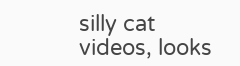silly cat videos, looks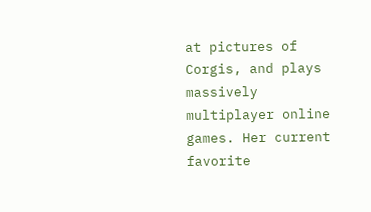at pictures of Corgis, and plays massively multiplayer online games. Her current favorite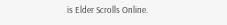is Elder Scrolls Online.